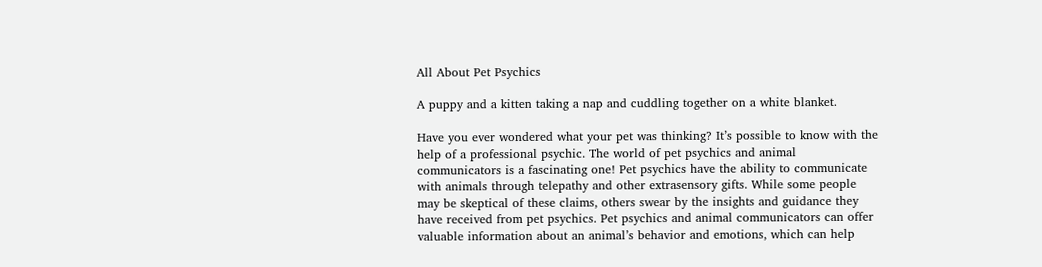All About Pet Psychics

A puppy and a kitten taking a nap and cuddling together on a white blanket.

Have you ever wondered what your pet was thinking? It’s possible to know with the help of a professional psychic. The world of pet psychics and animal communicators is a fascinating one! Pet psychics have the ability to communicate with animals through telepathy and other extrasensory gifts. While some people may be skeptical of these claims, others swear by the insights and guidance they have received from pet psychics. Pet psychics and animal communicators can offer valuable information about an animal’s behavior and emotions, which can help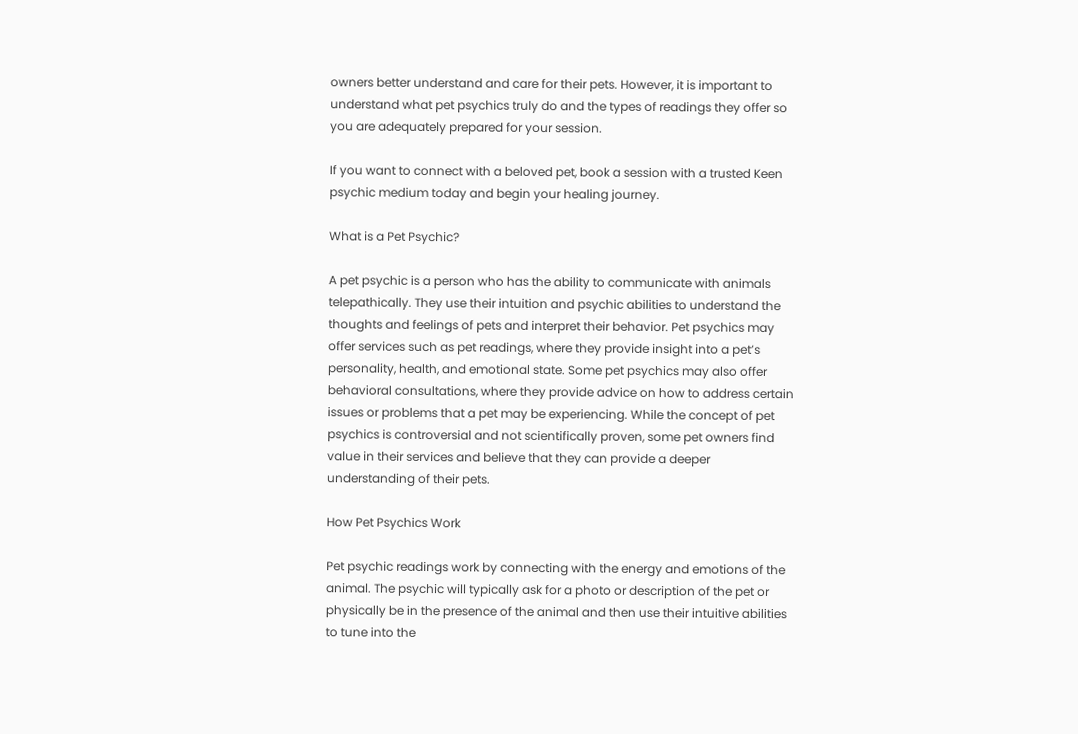owners better understand and care for their pets. However, it is important to understand what pet psychics truly do and the types of readings they offer so you are adequately prepared for your session.

If you want to connect with a beloved pet, book a session with a trusted Keen psychic medium today and begin your healing journey.

What is a Pet Psychic?

A pet psychic is a person who has the ability to communicate with animals telepathically. They use their intuition and psychic abilities to understand the thoughts and feelings of pets and interpret their behavior. Pet psychics may offer services such as pet readings, where they provide insight into a pet’s personality, health, and emotional state. Some pet psychics may also offer behavioral consultations, where they provide advice on how to address certain issues or problems that a pet may be experiencing. While the concept of pet psychics is controversial and not scientifically proven, some pet owners find value in their services and believe that they can provide a deeper understanding of their pets.

How Pet Psychics Work

Pet psychic readings work by connecting with the energy and emotions of the animal. The psychic will typically ask for a photo or description of the pet or physically be in the presence of the animal and then use their intuitive abilities to tune into the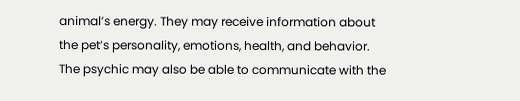animal’s energy. They may receive information about the pet’s personality, emotions, health, and behavior. The psychic may also be able to communicate with the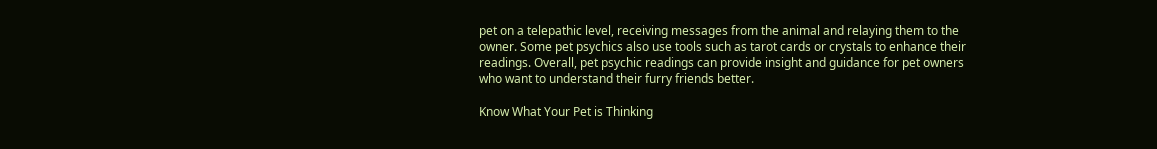pet on a telepathic level, receiving messages from the animal and relaying them to the owner. Some pet psychics also use tools such as tarot cards or crystals to enhance their readings. Overall, pet psychic readings can provide insight and guidance for pet owners who want to understand their furry friends better.

Know What Your Pet is Thinking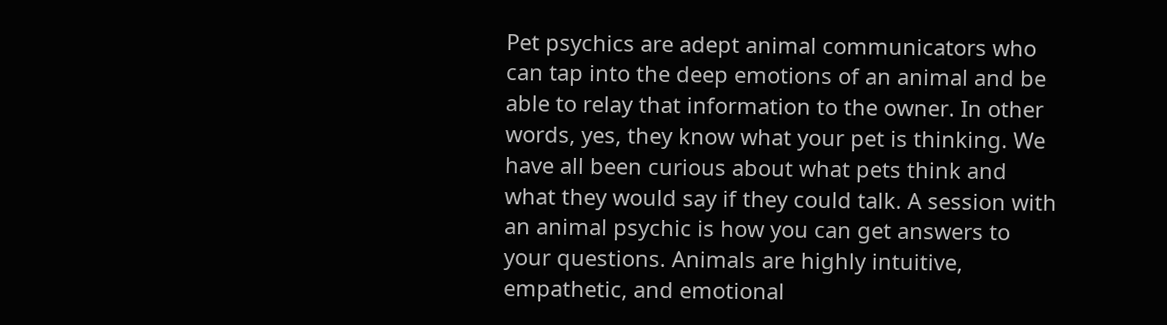Pet psychics are adept animal communicators who can tap into the deep emotions of an animal and be able to relay that information to the owner. In other words, yes, they know what your pet is thinking. We have all been curious about what pets think and what they would say if they could talk. A session with an animal psychic is how you can get answers to your questions. Animals are highly intuitive, empathetic, and emotional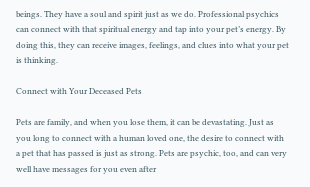beings. They have a soul and spirit just as we do. Professional psychics can connect with that spiritual energy and tap into your pet’s energy. By doing this, they can receive images, feelings, and clues into what your pet is thinking.

Connect with Your Deceased Pets

Pets are family, and when you lose them, it can be devastating. Just as you long to connect with a human loved one, the desire to connect with a pet that has passed is just as strong. Pets are psychic, too, and can very well have messages for you even after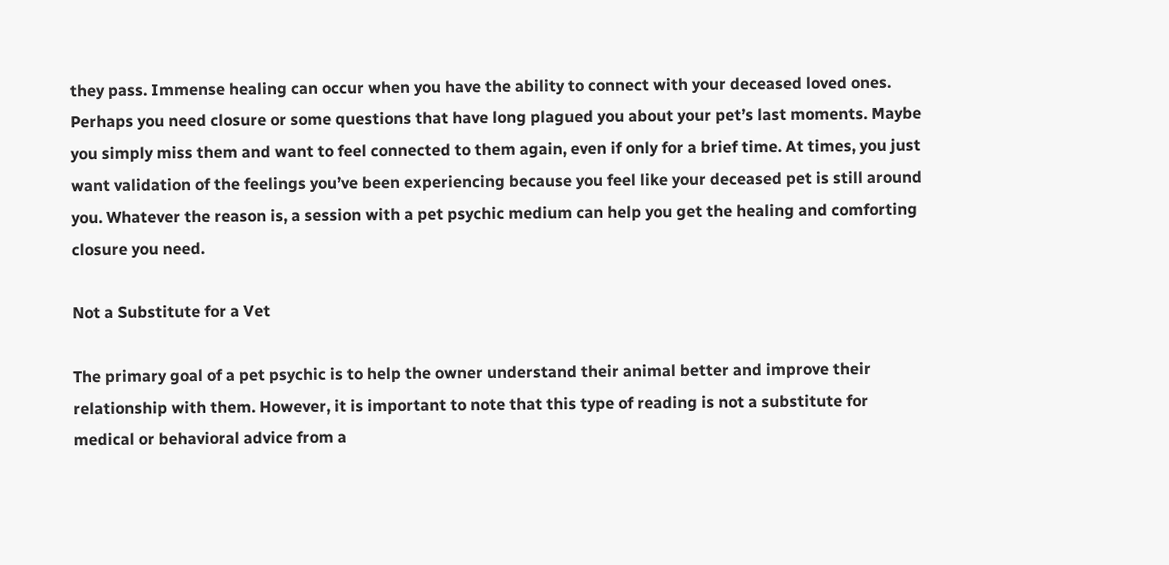they pass. Immense healing can occur when you have the ability to connect with your deceased loved ones. Perhaps you need closure or some questions that have long plagued you about your pet’s last moments. Maybe you simply miss them and want to feel connected to them again, even if only for a brief time. At times, you just want validation of the feelings you’ve been experiencing because you feel like your deceased pet is still around you. Whatever the reason is, a session with a pet psychic medium can help you get the healing and comforting closure you need.

Not a Substitute for a Vet

The primary goal of a pet psychic is to help the owner understand their animal better and improve their relationship with them. However, it is important to note that this type of reading is not a substitute for medical or behavioral advice from a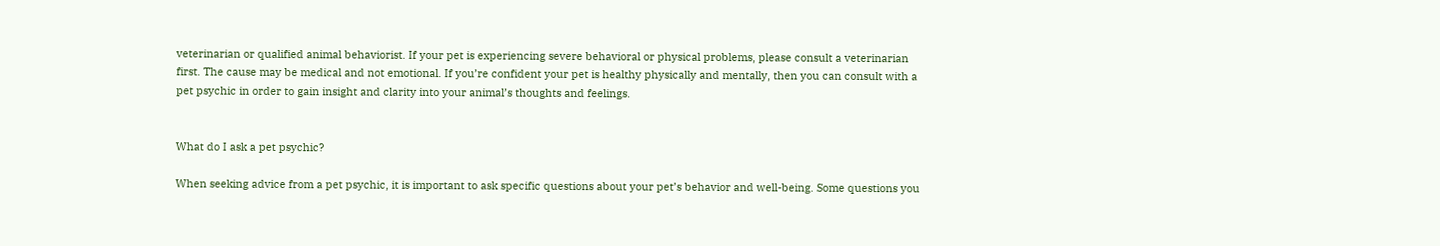veterinarian or qualified animal behaviorist. If your pet is experiencing severe behavioral or physical problems, please consult a veterinarian first. The cause may be medical and not emotional. If you’re confident your pet is healthy physically and mentally, then you can consult with a pet psychic in order to gain insight and clarity into your animal’s thoughts and feelings.


What do I ask a pet psychic?

When seeking advice from a pet psychic, it is important to ask specific questions about your pet’s behavior and well-being. Some questions you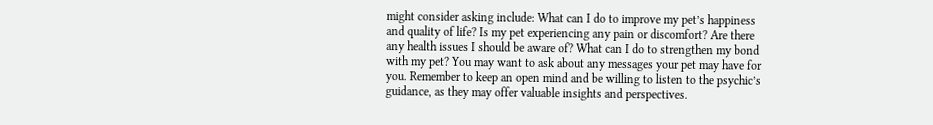might consider asking include: What can I do to improve my pet’s happiness and quality of life? Is my pet experiencing any pain or discomfort? Are there any health issues I should be aware of? What can I do to strengthen my bond with my pet? You may want to ask about any messages your pet may have for you. Remember to keep an open mind and be willing to listen to the psychic’s guidance, as they may offer valuable insights and perspectives.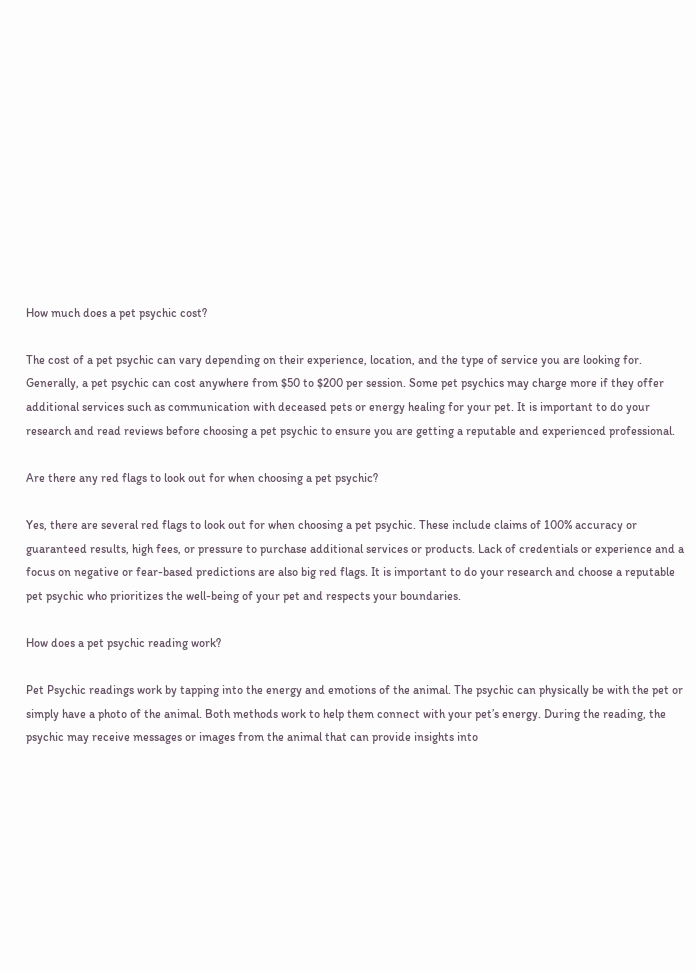How much does a pet psychic cost?

The cost of a pet psychic can vary depending on their experience, location, and the type of service you are looking for. Generally, a pet psychic can cost anywhere from $50 to $200 per session. Some pet psychics may charge more if they offer additional services such as communication with deceased pets or energy healing for your pet. It is important to do your research and read reviews before choosing a pet psychic to ensure you are getting a reputable and experienced professional.

Are there any red flags to look out for when choosing a pet psychic?

Yes, there are several red flags to look out for when choosing a pet psychic. These include claims of 100% accuracy or guaranteed results, high fees, or pressure to purchase additional services or products. Lack of credentials or experience and a focus on negative or fear-based predictions are also big red flags. It is important to do your research and choose a reputable pet psychic who prioritizes the well-being of your pet and respects your boundaries.

How does a pet psychic reading work?

Pet Psychic readings work by tapping into the energy and emotions of the animal. The psychic can physically be with the pet or simply have a photo of the animal. Both methods work to help them connect with your pet’s energy. During the reading, the psychic may receive messages or images from the animal that can provide insights into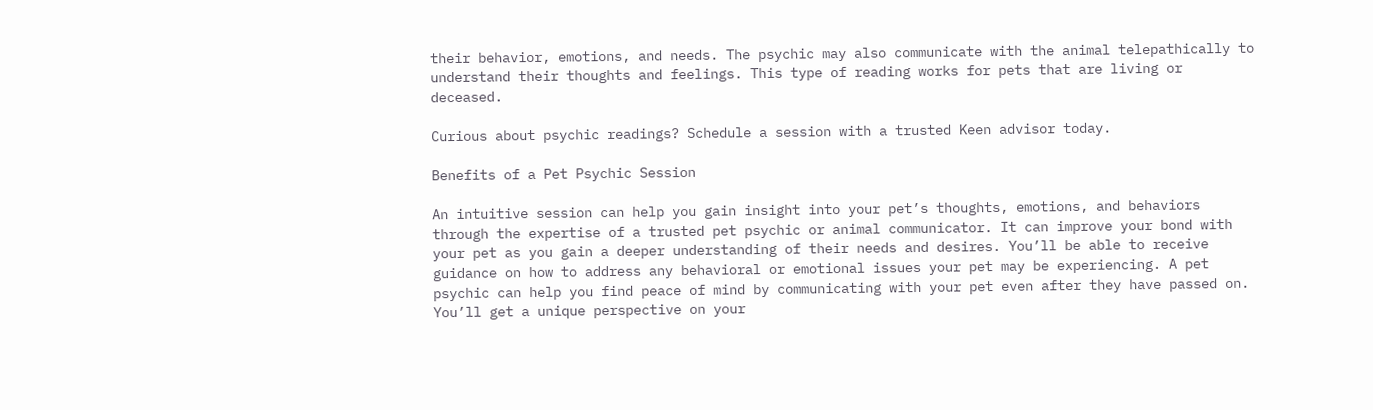their behavior, emotions, and needs. The psychic may also communicate with the animal telepathically to understand their thoughts and feelings. This type of reading works for pets that are living or deceased.

Curious about psychic readings? Schedule a session with a trusted Keen advisor today.

Benefits of a Pet Psychic Session

An intuitive session can help you gain insight into your pet’s thoughts, emotions, and behaviors through the expertise of a trusted pet psychic or animal communicator. It can improve your bond with your pet as you gain a deeper understanding of their needs and desires. You’ll be able to receive guidance on how to address any behavioral or emotional issues your pet may be experiencing. A pet psychic can help you find peace of mind by communicating with your pet even after they have passed on. You’ll get a unique perspective on your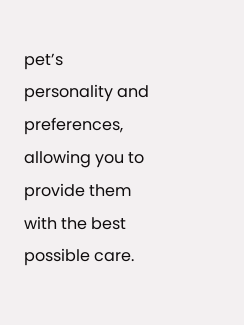pet’s personality and preferences, allowing you to provide them with the best possible care.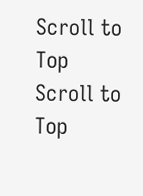Scroll to Top
Scroll to Top